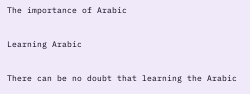The importance of Arabic

Learning Arabic

There can be no doubt that learning the Arabic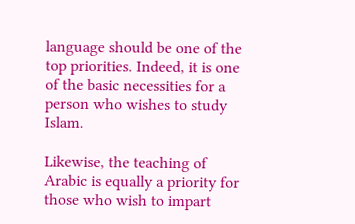language should be one of the top priorities. Indeed, it is one of the basic necessities for a person who wishes to study Islam.

Likewise, the teaching of Arabic is equally a priority for those who wish to impart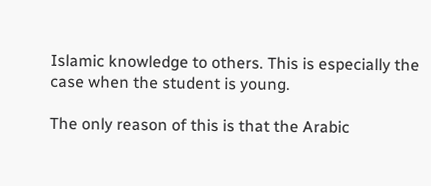Islamic knowledge to others. This is especially the case when the student is young.

The only reason of this is that the Arabic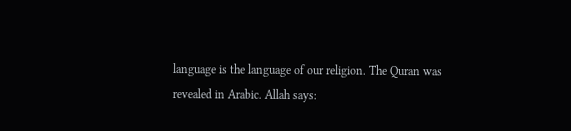language is the language of our religion. The Quran was revealed in Arabic. Allah says: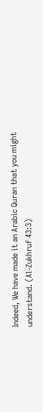Indeed, We have made it an Arabic Quran that you might understand. (Al-Zukhruf 43:3)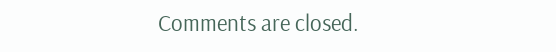Comments are closed.